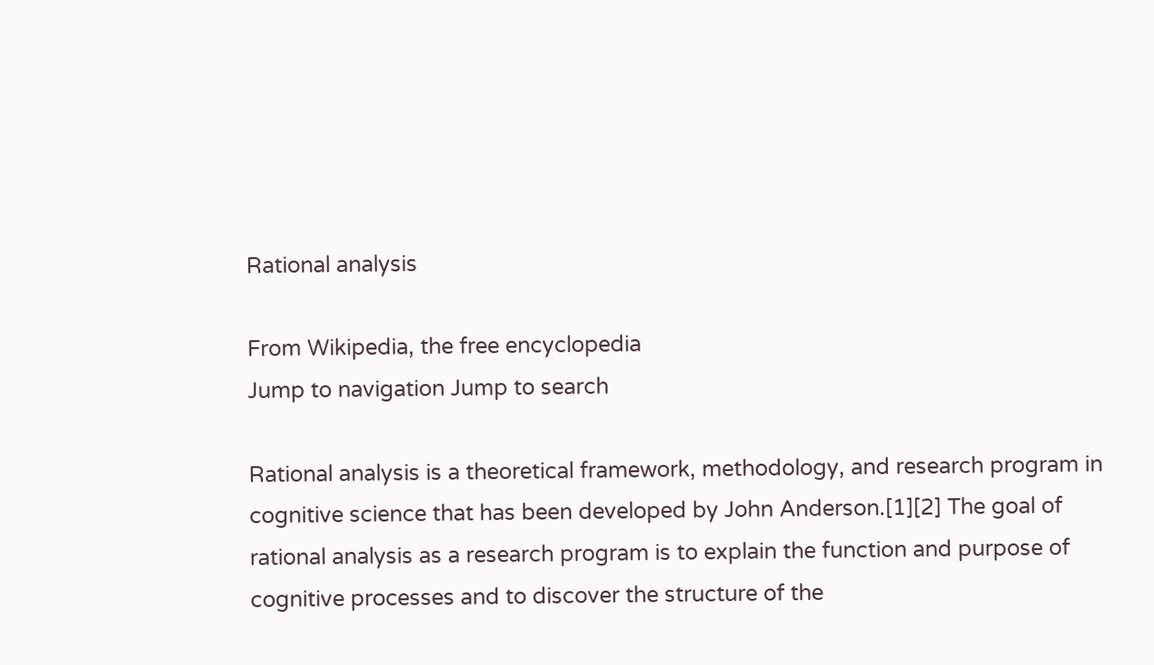Rational analysis

From Wikipedia, the free encyclopedia
Jump to navigation Jump to search

Rational analysis is a theoretical framework, methodology, and research program in cognitive science that has been developed by John Anderson.[1][2] The goal of rational analysis as a research program is to explain the function and purpose of cognitive processes and to discover the structure of the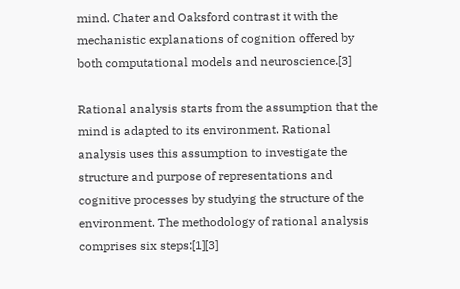mind. Chater and Oaksford contrast it with the mechanistic explanations of cognition offered by both computational models and neuroscience.[3]

Rational analysis starts from the assumption that the mind is adapted to its environment. Rational analysis uses this assumption to investigate the structure and purpose of representations and cognitive processes by studying the structure of the environment. The methodology of rational analysis comprises six steps:[1][3]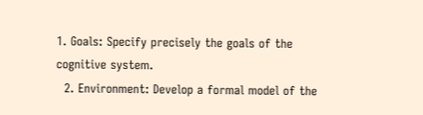1. Goals: Specify precisely the goals of the cognitive system.
  2. Environment: Develop a formal model of the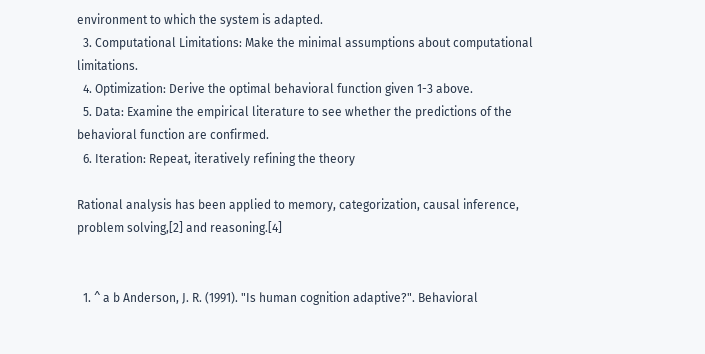environment to which the system is adapted.
  3. Computational Limitations: Make the minimal assumptions about computational limitations.
  4. Optimization: Derive the optimal behavioral function given 1-3 above.
  5. Data: Examine the empirical literature to see whether the predictions of the behavioral function are confirmed.
  6. Iteration: Repeat, iteratively refining the theory

Rational analysis has been applied to memory, categorization, causal inference, problem solving,[2] and reasoning.[4]


  1. ^ a b Anderson, J. R. (1991). "Is human cognition adaptive?". Behavioral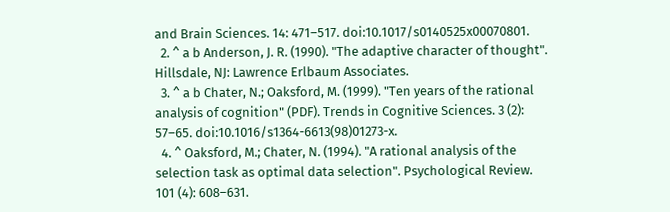and Brain Sciences. 14: 471–517. doi:10.1017/s0140525x00070801.
  2. ^ a b Anderson, J. R. (1990). "The adaptive character of thought". Hillsdale, NJ: Lawrence Erlbaum Associates.
  3. ^ a b Chater, N.; Oaksford, M. (1999). "Ten years of the rational analysis of cognition" (PDF). Trends in Cognitive Sciences. 3 (2): 57–65. doi:10.1016/s1364-6613(98)01273-x.
  4. ^ Oaksford, M.; Chater, N. (1994). "A rational analysis of the selection task as optimal data selection". Psychological Review. 101 (4): 608–631.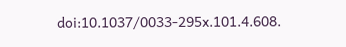doi:10.1037/0033-295x.101.4.608.